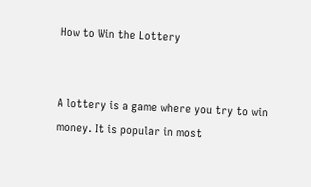How to Win the Lottery


A lottery is a game where you try to win money. It is popular in most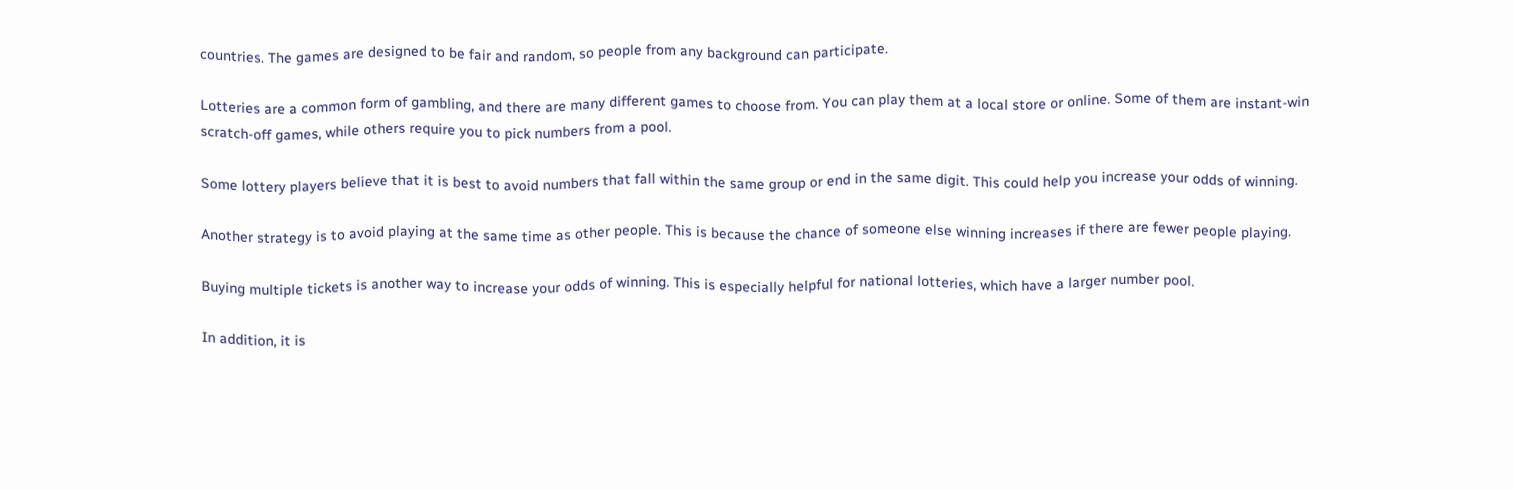countries. The games are designed to be fair and random, so people from any background can participate.

Lotteries are a common form of gambling, and there are many different games to choose from. You can play them at a local store or online. Some of them are instant-win scratch-off games, while others require you to pick numbers from a pool.

Some lottery players believe that it is best to avoid numbers that fall within the same group or end in the same digit. This could help you increase your odds of winning.

Another strategy is to avoid playing at the same time as other people. This is because the chance of someone else winning increases if there are fewer people playing.

Buying multiple tickets is another way to increase your odds of winning. This is especially helpful for national lotteries, which have a larger number pool.

In addition, it is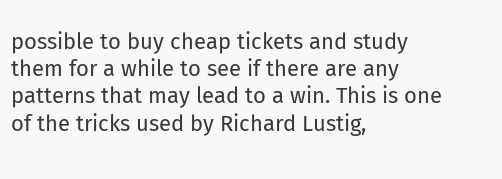possible to buy cheap tickets and study them for a while to see if there are any patterns that may lead to a win. This is one of the tricks used by Richard Lustig,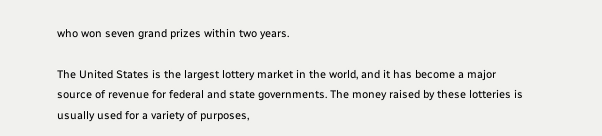who won seven grand prizes within two years.

The United States is the largest lottery market in the world, and it has become a major source of revenue for federal and state governments. The money raised by these lotteries is usually used for a variety of purposes,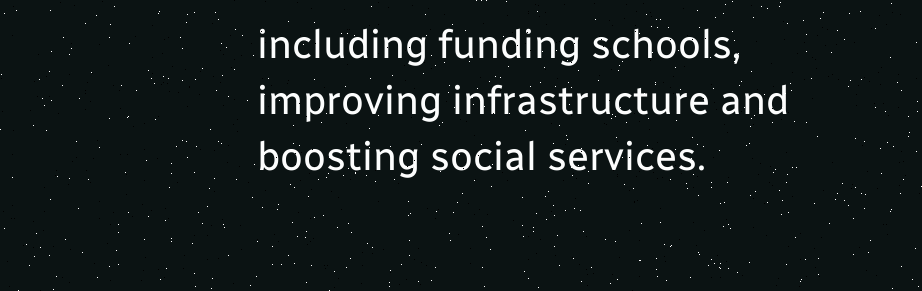including funding schools, improving infrastructure and boosting social services.